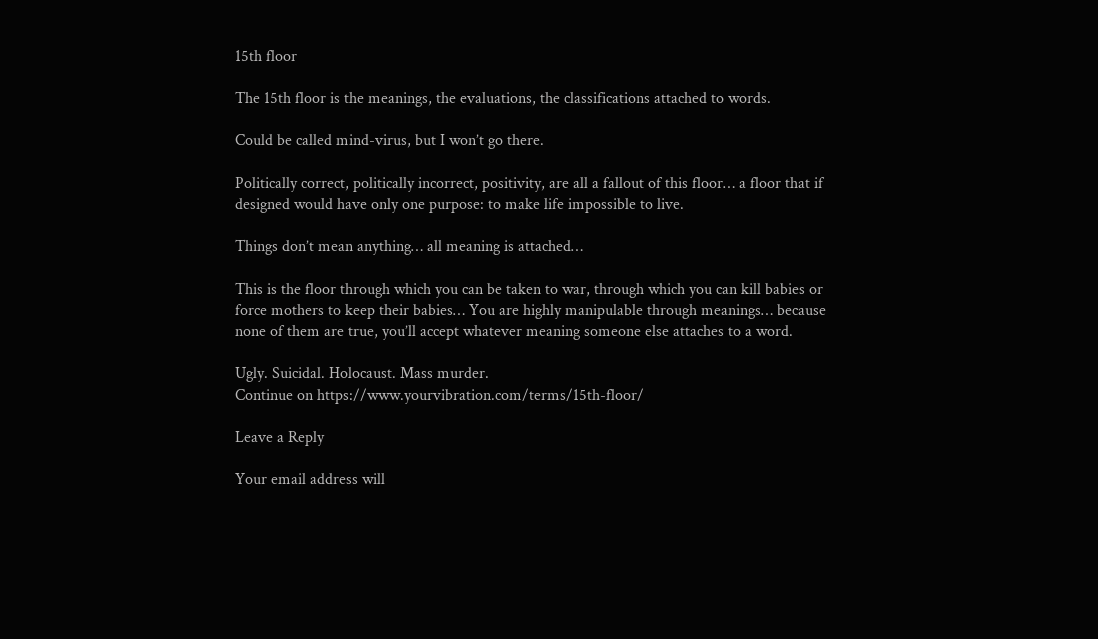15th floor

The 15th floor is the meanings, the evaluations, the classifications attached to words.

Could be called mind-virus, but I won’t go there.

Politically correct, politically incorrect, positivity, are all a fallout of this floor… a floor that if designed would have only one purpose: to make life impossible to live.

Things don’t mean anything… all meaning is attached…

This is the floor through which you can be taken to war, through which you can kill babies or force mothers to keep their babies… You are highly manipulable through meanings… because none of them are true, you’ll accept whatever meaning someone else attaches to a word.

Ugly. Suicidal. Holocaust. Mass murder.
Continue on https://www.yourvibration.com/terms/15th-floor/

Leave a Reply

Your email address will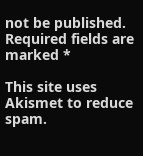not be published. Required fields are marked *

This site uses Akismet to reduce spam.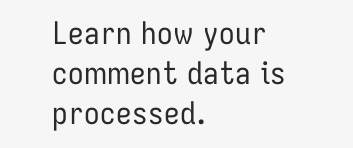Learn how your comment data is processed.